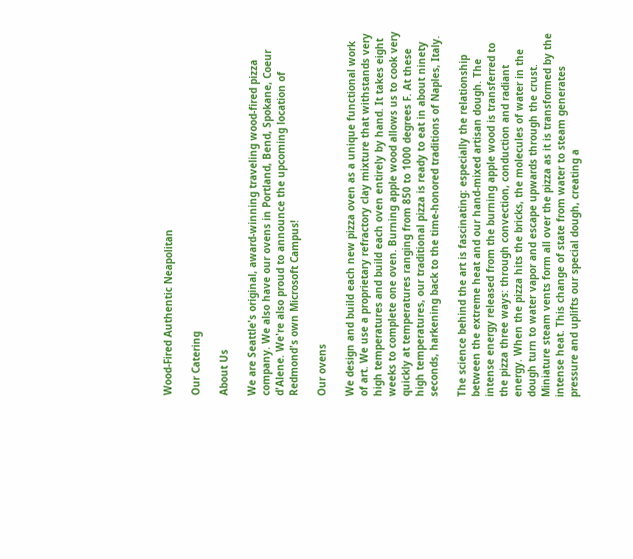Wood-Fired Authentic Neapolitan

Our Catering

About Us

We are Seattle's original, award-winning traveling wood-fired pizza company. We also have our ovens in Portland, Bend, Spokane, Coeur d'Alene. We're also proud to announce the upcoming location of Redmond's own Microsoft Campus!

Our ovens

We design and build each new pizza oven as a unique functional work of art. We use a proprietary refractory clay mixture that withstands very high temperatures and build each oven entirely by hand. It takes eight weeks to complete one oven. Burning apple wood allows us to cook very quickly at temperatures ranging from 850 to 1000 degrees F. At these high temperatures, our traditional pizza is ready to eat in about ninety seconds, harkening back to the time-honored traditions of Naples, Italy.

The science behind the art is fascinating: especially the relationship between the extreme heat and our hand-mixed artisan dough. The intense energy released from the burning apple wood is transferred to the pizza three ways: through convection, conduction and radiant energy. When the pizza hits the bricks, the molecules of water in the dough turn to water vapor and escape upwards through the crust. Miniature steam vents form all over the pizza as it is transformed by the intense heat. This change of state from water to steam generates pressure and uplifts our special dough, creating a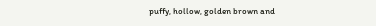puffy, hollow, golden brown and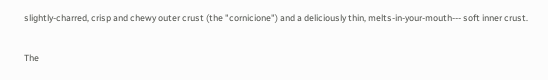slightly-charred, crisp and chewy outer crust (the "cornicione") and a deliciously thin, melts-in-your-mouth--- soft inner crust.

The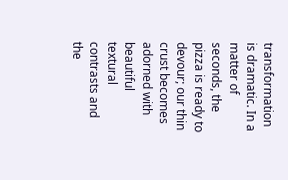transformation is dramatic. In a matter of seconds, the pizza is ready to devour; our thin crust becomes adorned with beautiful textural contrasts and the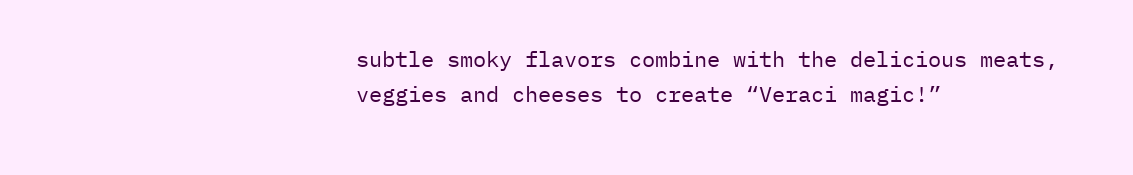subtle smoky flavors combine with the delicious meats, veggies and cheeses to create “Veraci magic!”